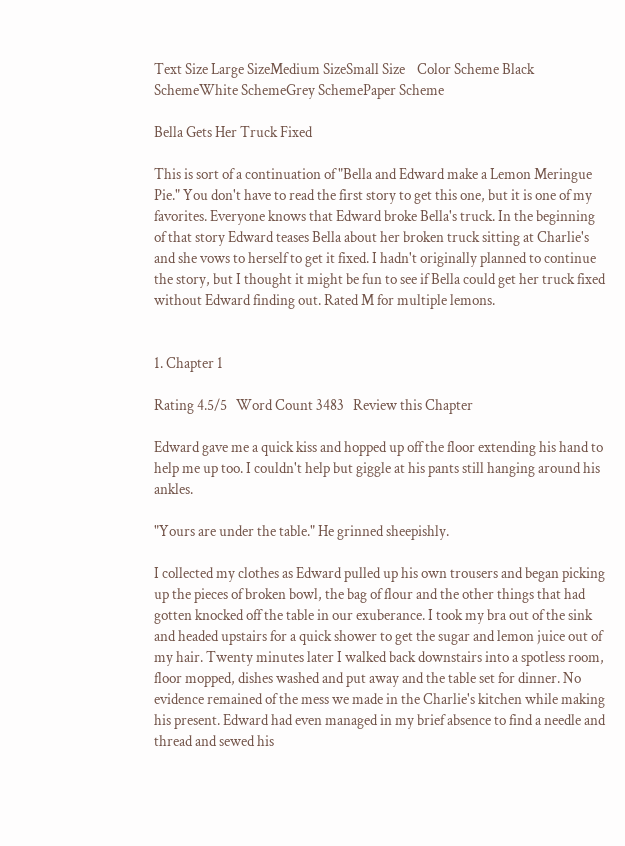Text Size Large SizeMedium SizeSmall Size    Color Scheme Black SchemeWhite SchemeGrey SchemePaper Scheme

Bella Gets Her Truck Fixed

This is sort of a continuation of "Bella and Edward make a Lemon Meringue Pie." You don't have to read the first story to get this one, but it is one of my favorites. Everyone knows that Edward broke Bella's truck. In the beginning of that story Edward teases Bella about her broken truck sitting at Charlie's and she vows to herself to get it fixed. I hadn't originally planned to continue the story, but I thought it might be fun to see if Bella could get her truck fixed without Edward finding out. Rated M for multiple lemons.


1. Chapter 1

Rating 4.5/5   Word Count 3483   Review this Chapter

Edward gave me a quick kiss and hopped up off the floor extending his hand to help me up too. I couldn't help but giggle at his pants still hanging around his ankles.

"Yours are under the table." He grinned sheepishly.

I collected my clothes as Edward pulled up his own trousers and began picking up the pieces of broken bowl, the bag of flour and the other things that had gotten knocked off the table in our exuberance. I took my bra out of the sink and headed upstairs for a quick shower to get the sugar and lemon juice out of my hair. Twenty minutes later I walked back downstairs into a spotless room, floor mopped, dishes washed and put away and the table set for dinner. No evidence remained of the mess we made in the Charlie's kitchen while making his present. Edward had even managed in my brief absence to find a needle and thread and sewed his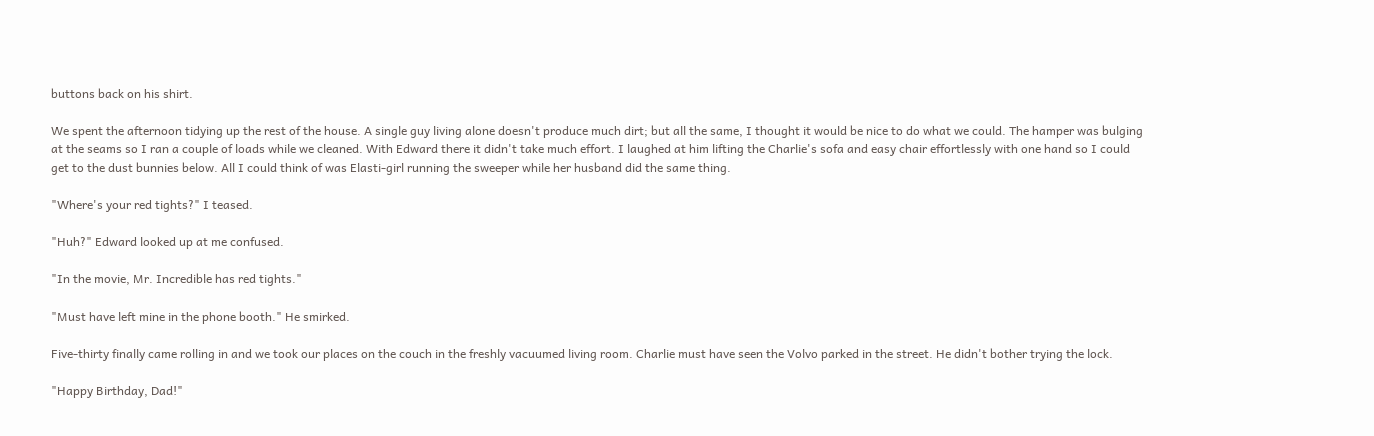buttons back on his shirt.

We spent the afternoon tidying up the rest of the house. A single guy living alone doesn't produce much dirt; but all the same, I thought it would be nice to do what we could. The hamper was bulging at the seams so I ran a couple of loads while we cleaned. With Edward there it didn't take much effort. I laughed at him lifting the Charlie's sofa and easy chair effortlessly with one hand so I could get to the dust bunnies below. All I could think of was Elasti-girl running the sweeper while her husband did the same thing.

"Where's your red tights?" I teased.

"Huh?" Edward looked up at me confused.

"In the movie, Mr. Incredible has red tights."

"Must have left mine in the phone booth." He smirked.

Five-thirty finally came rolling in and we took our places on the couch in the freshly vacuumed living room. Charlie must have seen the Volvo parked in the street. He didn't bother trying the lock.

"Happy Birthday, Dad!"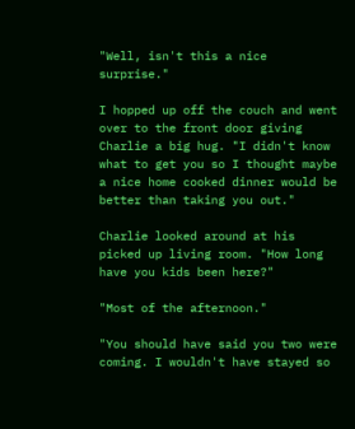"Well, isn't this a nice surprise."

I hopped up off the couch and went over to the front door giving Charlie a big hug. "I didn't know what to get you so I thought maybe a nice home cooked dinner would be better than taking you out."

Charlie looked around at his picked up living room. "How long have you kids been here?"

"Most of the afternoon."

"You should have said you two were coming. I wouldn't have stayed so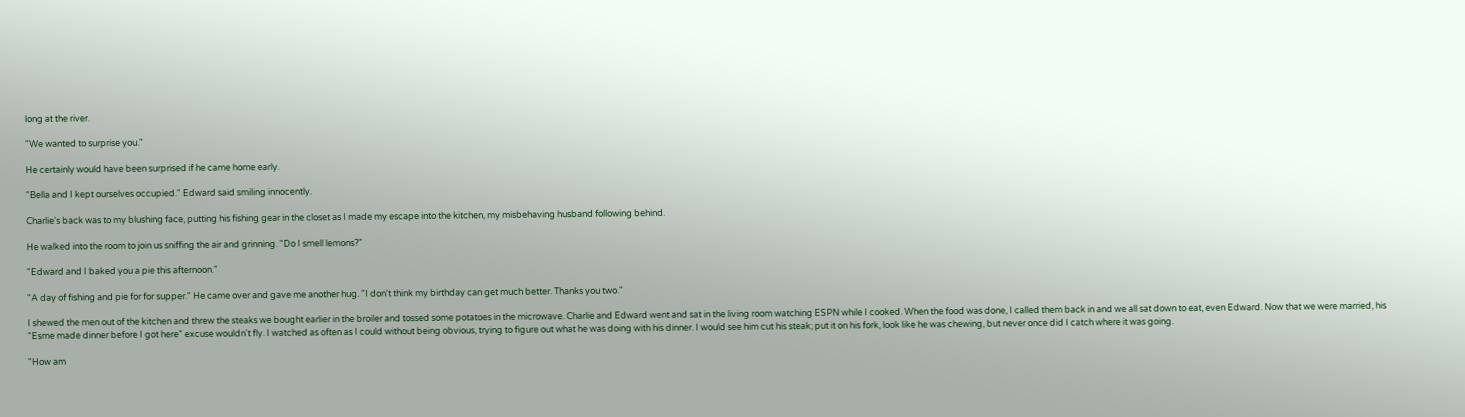long at the river.

"We wanted to surprise you."

He certainly would have been surprised if he came home early.

"Bella and I kept ourselves occupied." Edward said smiling innocently.

Charlie's back was to my blushing face, putting his fishing gear in the closet as I made my escape into the kitchen, my misbehaving husband following behind.

He walked into the room to join us sniffing the air and grinning. "Do I smell lemons?"

"Edward and I baked you a pie this afternoon."

"A day of fishing and pie for for supper." He came over and gave me another hug. "I don't think my birthday can get much better. Thanks you two."

I shewed the men out of the kitchen and threw the steaks we bought earlier in the broiler and tossed some potatoes in the microwave. Charlie and Edward went and sat in the living room watching ESPN while I cooked. When the food was done, I called them back in and we all sat down to eat, even Edward. Now that we were married, his "Esme made dinner before I got here" excuse wouldn't fly. I watched as often as I could without being obvious, trying to figure out what he was doing with his dinner. I would see him cut his steak; put it on his fork, look like he was chewing, but never once did I catch where it was going.

"How am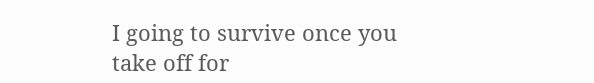I going to survive once you take off for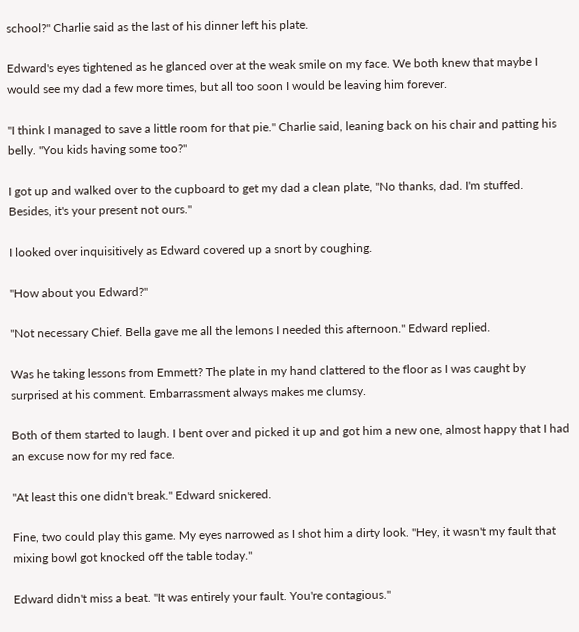school?" Charlie said as the last of his dinner left his plate.

Edward's eyes tightened as he glanced over at the weak smile on my face. We both knew that maybe I would see my dad a few more times, but all too soon I would be leaving him forever.

"I think I managed to save a little room for that pie." Charlie said, leaning back on his chair and patting his belly. "You kids having some too?"

I got up and walked over to the cupboard to get my dad a clean plate, "No thanks, dad. I'm stuffed. Besides, it's your present not ours."

I looked over inquisitively as Edward covered up a snort by coughing.

"How about you Edward?"

"Not necessary Chief. Bella gave me all the lemons I needed this afternoon." Edward replied.

Was he taking lessons from Emmett? The plate in my hand clattered to the floor as I was caught by surprised at his comment. Embarrassment always makes me clumsy.

Both of them started to laugh. I bent over and picked it up and got him a new one, almost happy that I had an excuse now for my red face.

"At least this one didn't break." Edward snickered.

Fine, two could play this game. My eyes narrowed as I shot him a dirty look. "Hey, it wasn't my fault that mixing bowl got knocked off the table today."

Edward didn't miss a beat. "It was entirely your fault. You're contagious."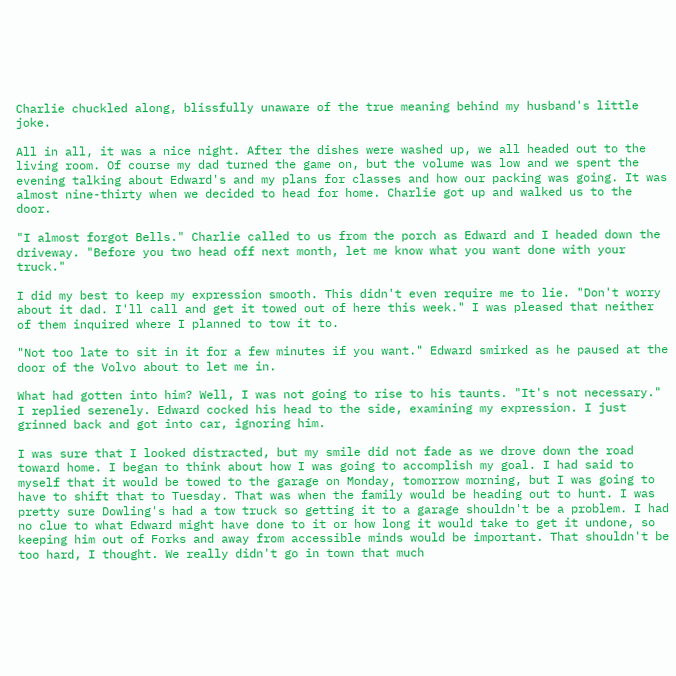Charlie chuckled along, blissfully unaware of the true meaning behind my husband's little joke.

All in all, it was a nice night. After the dishes were washed up, we all headed out to the living room. Of course my dad turned the game on, but the volume was low and we spent the evening talking about Edward's and my plans for classes and how our packing was going. It was almost nine-thirty when we decided to head for home. Charlie got up and walked us to the door.

"I almost forgot Bells." Charlie called to us from the porch as Edward and I headed down the driveway. "Before you two head off next month, let me know what you want done with your truck."

I did my best to keep my expression smooth. This didn't even require me to lie. "Don't worry about it dad. I'll call and get it towed out of here this week." I was pleased that neither of them inquired where I planned to tow it to.

"Not too late to sit in it for a few minutes if you want." Edward smirked as he paused at the door of the Volvo about to let me in.

What had gotten into him? Well, I was not going to rise to his taunts. "It's not necessary." I replied serenely. Edward cocked his head to the side, examining my expression. I just grinned back and got into car, ignoring him.

I was sure that I looked distracted, but my smile did not fade as we drove down the road toward home. I began to think about how I was going to accomplish my goal. I had said to myself that it would be towed to the garage on Monday, tomorrow morning, but I was going to have to shift that to Tuesday. That was when the family would be heading out to hunt. I was pretty sure Dowling's had a tow truck so getting it to a garage shouldn't be a problem. I had no clue to what Edward might have done to it or how long it would take to get it undone, so keeping him out of Forks and away from accessible minds would be important. That shouldn't be too hard, I thought. We really didn't go in town that much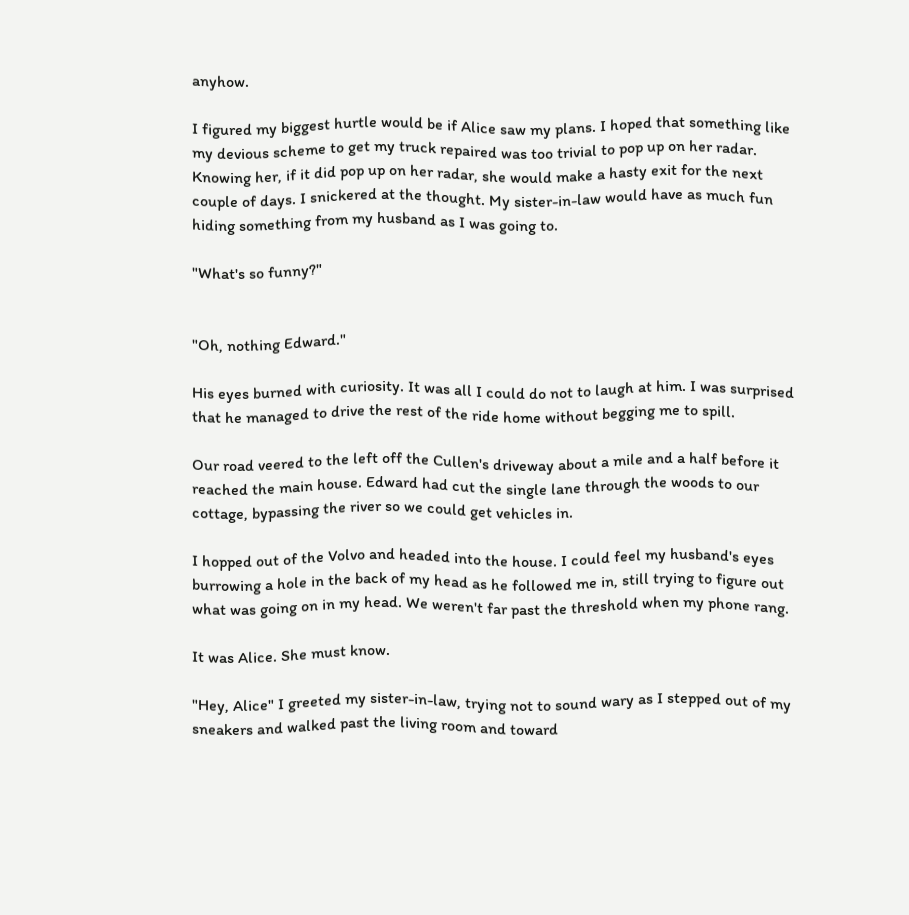anyhow.

I figured my biggest hurtle would be if Alice saw my plans. I hoped that something like my devious scheme to get my truck repaired was too trivial to pop up on her radar. Knowing her, if it did pop up on her radar, she would make a hasty exit for the next couple of days. I snickered at the thought. My sister-in-law would have as much fun hiding something from my husband as I was going to.

"What's so funny?"


"Oh, nothing Edward."

His eyes burned with curiosity. It was all I could do not to laugh at him. I was surprised that he managed to drive the rest of the ride home without begging me to spill.

Our road veered to the left off the Cullen's driveway about a mile and a half before it reached the main house. Edward had cut the single lane through the woods to our cottage, bypassing the river so we could get vehicles in.

I hopped out of the Volvo and headed into the house. I could feel my husband's eyes burrowing a hole in the back of my head as he followed me in, still trying to figure out what was going on in my head. We weren't far past the threshold when my phone rang.

It was Alice. She must know.

"Hey, Alice" I greeted my sister-in-law, trying not to sound wary as I stepped out of my sneakers and walked past the living room and toward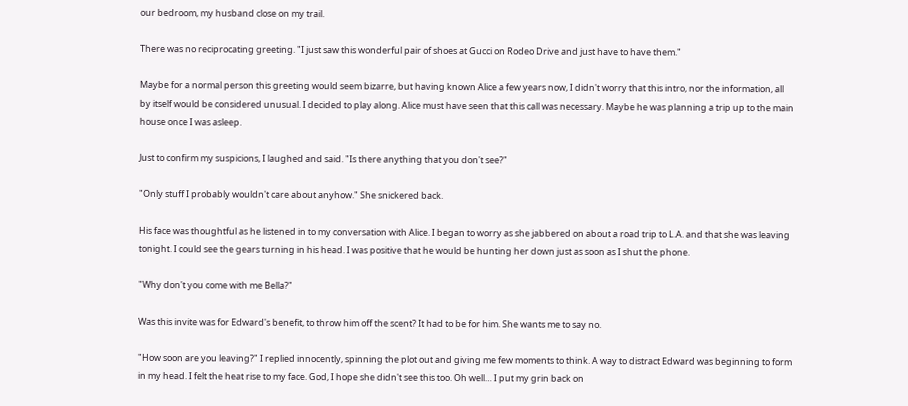our bedroom, my husband close on my trail.

There was no reciprocating greeting. "I just saw this wonderful pair of shoes at Gucci on Rodeo Drive and just have to have them."

Maybe for a normal person this greeting would seem bizarre, but having known Alice a few years now, I didn't worry that this intro, nor the information, all by itself would be considered unusual. I decided to play along. Alice must have seen that this call was necessary. Maybe he was planning a trip up to the main house once I was asleep.

Just to confirm my suspicions, I laughed and said. "Is there anything that you don't see?"

"Only stuff I probably wouldn't care about anyhow." She snickered back.

His face was thoughtful as he listened in to my conversation with Alice. I began to worry as she jabbered on about a road trip to L.A. and that she was leaving tonight. I could see the gears turning in his head. I was positive that he would be hunting her down just as soon as I shut the phone.

"Why don't you come with me Bella?"

Was this invite was for Edward's benefit, to throw him off the scent? It had to be for him. She wants me to say no.

"How soon are you leaving?" I replied innocently, spinning the plot out and giving me few moments to think. A way to distract Edward was beginning to form in my head. I felt the heat rise to my face. God, I hope she didn't see this too. Oh well… I put my grin back on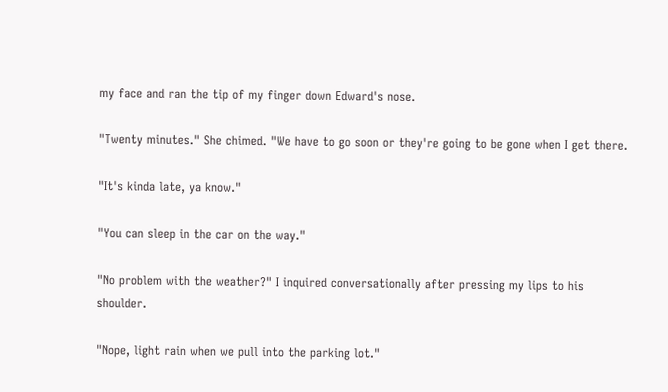my face and ran the tip of my finger down Edward's nose.

"Twenty minutes." She chimed. "We have to go soon or they're going to be gone when I get there.

"It's kinda late, ya know."

"You can sleep in the car on the way."

"No problem with the weather?" I inquired conversationally after pressing my lips to his shoulder.

"Nope, light rain when we pull into the parking lot."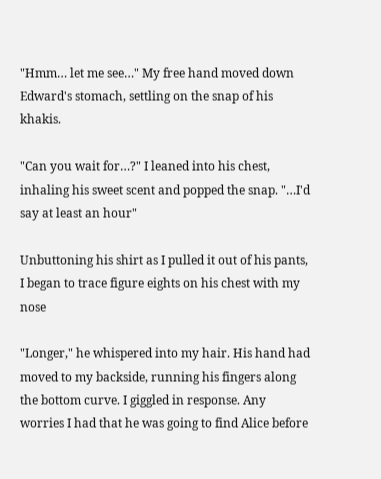"Hmm… let me see…" My free hand moved down Edward's stomach, settling on the snap of his khakis.

"Can you wait for…?" I leaned into his chest, inhaling his sweet scent and popped the snap. "…I'd say at least an hour"

Unbuttoning his shirt as I pulled it out of his pants, I began to trace figure eights on his chest with my nose

"Longer," he whispered into my hair. His hand had moved to my backside, running his fingers along the bottom curve. I giggled in response. Any worries I had that he was going to find Alice before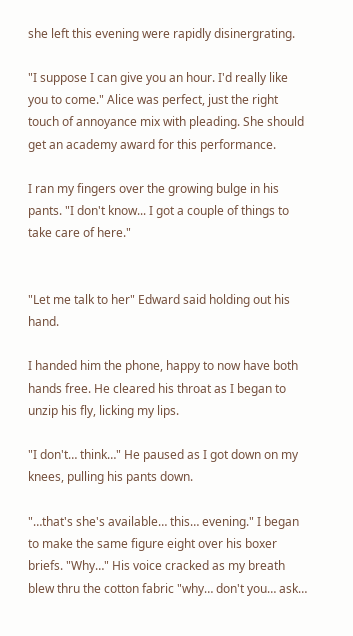she left this evening were rapidly disinergrating.

"I suppose I can give you an hour. I'd really like you to come." Alice was perfect, just the right touch of annoyance mix with pleading. She should get an academy award for this performance.

I ran my fingers over the growing bulge in his pants. "I don't know... I got a couple of things to take care of here."


"Let me talk to her" Edward said holding out his hand.

I handed him the phone, happy to now have both hands free. He cleared his throat as I began to unzip his fly, licking my lips.

"I don't… think…" He paused as I got down on my knees, pulling his pants down.

"…that's she's available… this… evening." I began to make the same figure eight over his boxer briefs. "Why…" His voice cracked as my breath blew thru the cotton fabric "why… don't you… ask…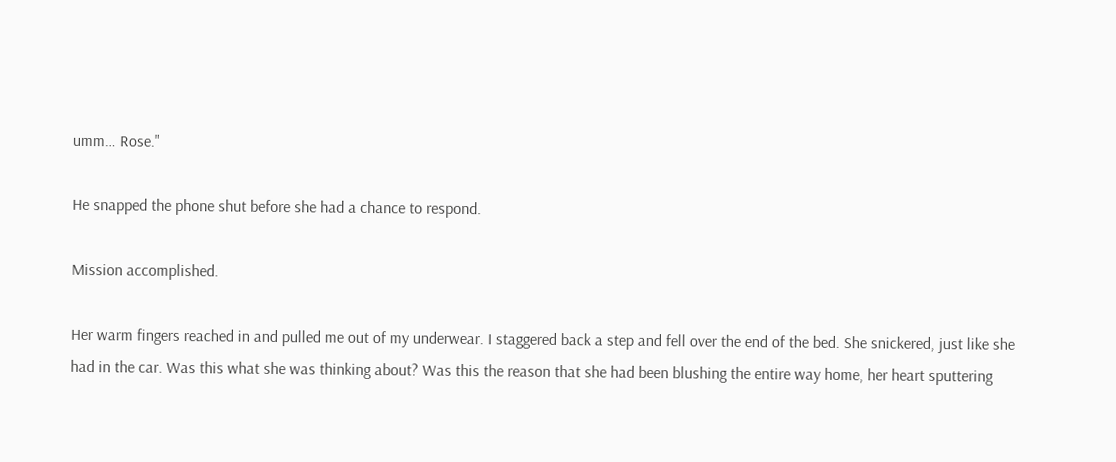umm… Rose."

He snapped the phone shut before she had a chance to respond.

Mission accomplished.

Her warm fingers reached in and pulled me out of my underwear. I staggered back a step and fell over the end of the bed. She snickered, just like she had in the car. Was this what she was thinking about? Was this the reason that she had been blushing the entire way home, her heart sputtering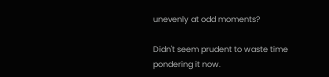unevenly at odd moments?

Didn't seem prudent to waste time pondering it now.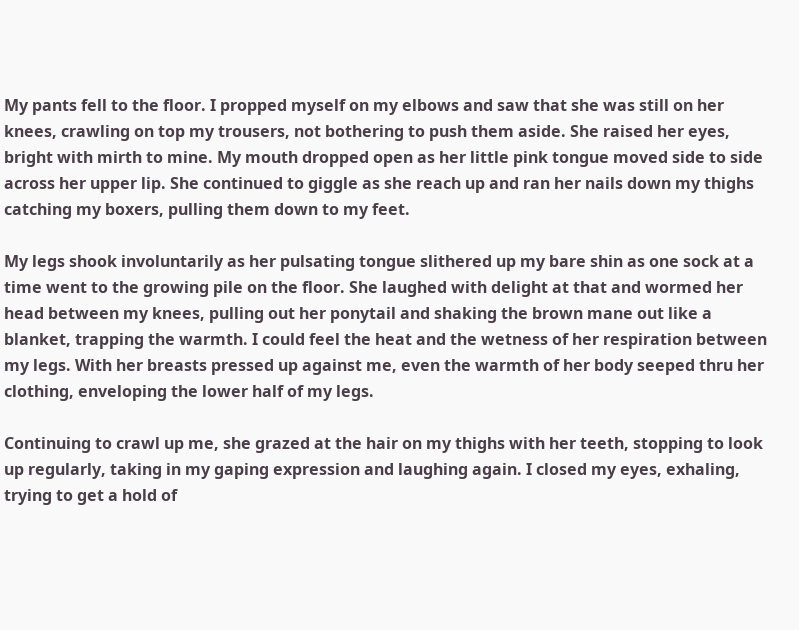My pants fell to the floor. I propped myself on my elbows and saw that she was still on her knees, crawling on top my trousers, not bothering to push them aside. She raised her eyes, bright with mirth to mine. My mouth dropped open as her little pink tongue moved side to side across her upper lip. She continued to giggle as she reach up and ran her nails down my thighs catching my boxers, pulling them down to my feet.

My legs shook involuntarily as her pulsating tongue slithered up my bare shin as one sock at a time went to the growing pile on the floor. She laughed with delight at that and wormed her head between my knees, pulling out her ponytail and shaking the brown mane out like a blanket, trapping the warmth. I could feel the heat and the wetness of her respiration between my legs. With her breasts pressed up against me, even the warmth of her body seeped thru her clothing, enveloping the lower half of my legs.

Continuing to crawl up me, she grazed at the hair on my thighs with her teeth, stopping to look up regularly, taking in my gaping expression and laughing again. I closed my eyes, exhaling, trying to get a hold of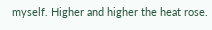myself. Higher and higher the heat rose.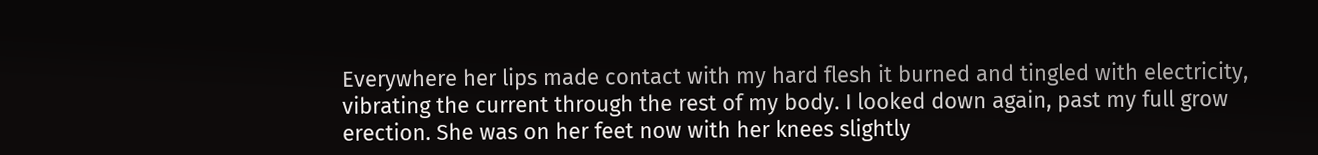Everywhere her lips made contact with my hard flesh it burned and tingled with electricity, vibrating the current through the rest of my body. I looked down again, past my full grow erection. She was on her feet now with her knees slightly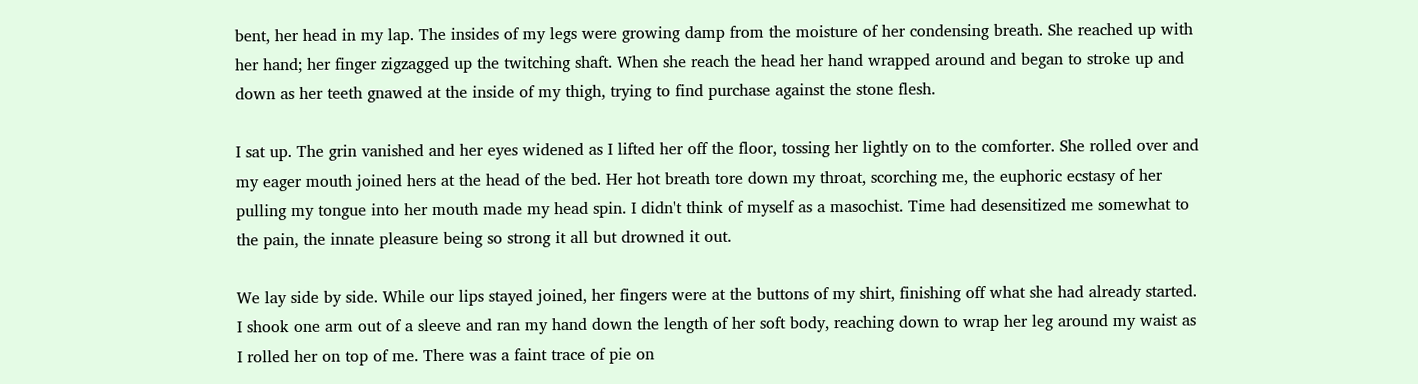bent, her head in my lap. The insides of my legs were growing damp from the moisture of her condensing breath. She reached up with her hand; her finger zigzagged up the twitching shaft. When she reach the head her hand wrapped around and began to stroke up and down as her teeth gnawed at the inside of my thigh, trying to find purchase against the stone flesh.

I sat up. The grin vanished and her eyes widened as I lifted her off the floor, tossing her lightly on to the comforter. She rolled over and my eager mouth joined hers at the head of the bed. Her hot breath tore down my throat, scorching me, the euphoric ecstasy of her pulling my tongue into her mouth made my head spin. I didn't think of myself as a masochist. Time had desensitized me somewhat to the pain, the innate pleasure being so strong it all but drowned it out.

We lay side by side. While our lips stayed joined, her fingers were at the buttons of my shirt, finishing off what she had already started. I shook one arm out of a sleeve and ran my hand down the length of her soft body, reaching down to wrap her leg around my waist as I rolled her on top of me. There was a faint trace of pie on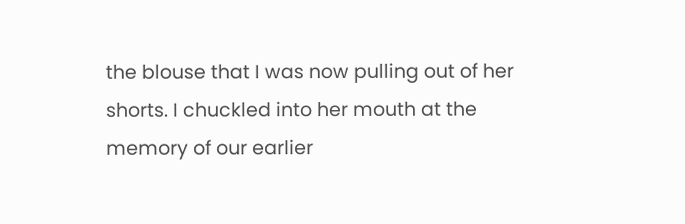the blouse that I was now pulling out of her shorts. I chuckled into her mouth at the memory of our earlier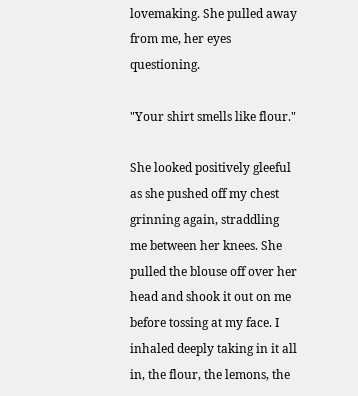lovemaking. She pulled away from me, her eyes questioning.

"Your shirt smells like flour."

She looked positively gleeful as she pushed off my chest grinning again, straddling me between her knees. She pulled the blouse off over her head and shook it out on me before tossing at my face. I inhaled deeply taking in it all in, the flour, the lemons, the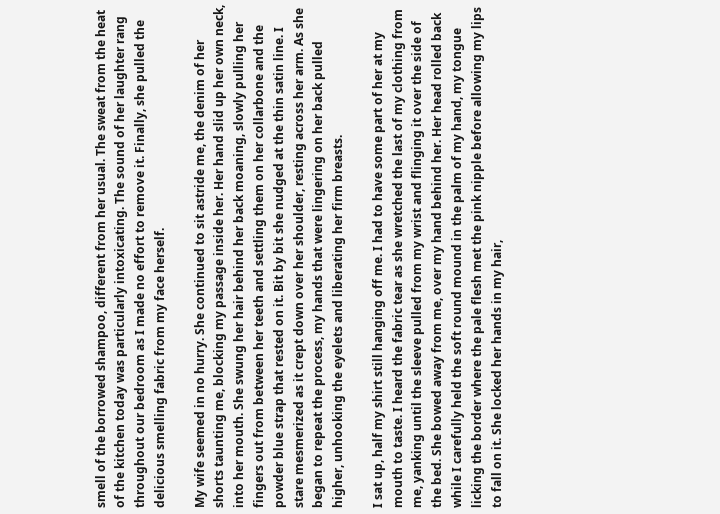smell of the borrowed shampoo, different from her usual. The sweat from the heat of the kitchen today was particularly intoxicating. The sound of her laughter rang throughout our bedroom as I made no effort to remove it. Finally, she pulled the delicious smelling fabric from my face herself.

My wife seemed in no hurry. She continued to sit astride me, the denim of her shorts taunting me, blocking my passage inside her. Her hand slid up her own neck, into her mouth. She swung her hair behind her back moaning, slowly pulling her fingers out from between her teeth and settling them on her collarbone and the powder blue strap that rested on it. Bit by bit she nudged at the thin satin line. I stare mesmerized as it crept down over her shoulder, resting across her arm. As she began to repeat the process, my hands that were lingering on her back pulled higher, unhooking the eyelets and liberating her firm breasts.

I sat up, half my shirt still hanging off me. I had to have some part of her at my mouth to taste. I heard the fabric tear as she wretched the last of my clothing from me, yanking until the sleeve pulled from my wrist and flinging it over the side of the bed. She bowed away from me, over my hand behind her. Her head rolled back while I carefully held the soft round mound in the palm of my hand, my tongue licking the border where the pale flesh met the pink nipple before allowing my lips to fall on it. She locked her hands in my hair,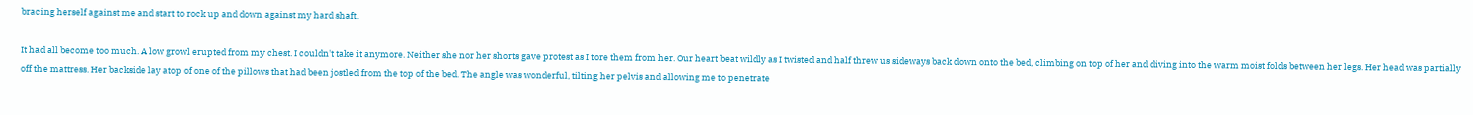bracing herself against me and start to rock up and down against my hard shaft.

It had all become too much. A low growl erupted from my chest. I couldn't take it anymore. Neither she nor her shorts gave protest as I tore them from her. Our heart beat wildly as I twisted and half threw us sideways back down onto the bed, climbing on top of her and diving into the warm moist folds between her legs. Her head was partially off the mattress. Her backside lay atop of one of the pillows that had been jostled from the top of the bed. The angle was wonderful, tilting her pelvis and allowing me to penetrate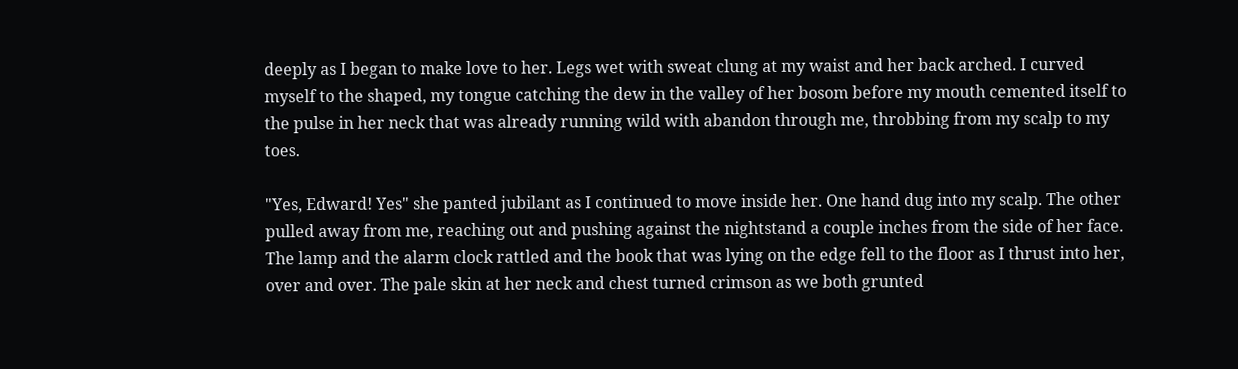deeply as I began to make love to her. Legs wet with sweat clung at my waist and her back arched. I curved myself to the shaped, my tongue catching the dew in the valley of her bosom before my mouth cemented itself to the pulse in her neck that was already running wild with abandon through me, throbbing from my scalp to my toes.

"Yes, Edward! Yes" she panted jubilant as I continued to move inside her. One hand dug into my scalp. The other pulled away from me, reaching out and pushing against the nightstand a couple inches from the side of her face. The lamp and the alarm clock rattled and the book that was lying on the edge fell to the floor as I thrust into her, over and over. The pale skin at her neck and chest turned crimson as we both grunted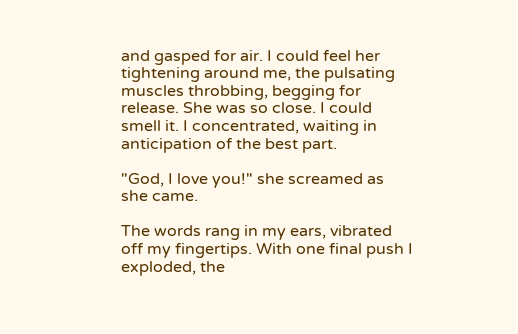and gasped for air. I could feel her tightening around me, the pulsating muscles throbbing, begging for release. She was so close. I could smell it. I concentrated, waiting in anticipation of the best part.

"God, I love you!" she screamed as she came.

The words rang in my ears, vibrated off my fingertips. With one final push I exploded, the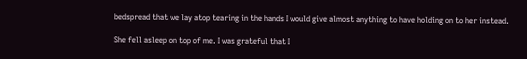bedspread that we lay atop tearing in the hands I would give almost anything to have holding on to her instead.

She fell asleep on top of me. I was grateful that I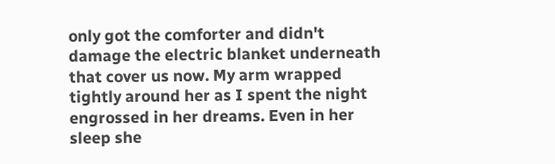only got the comforter and didn't damage the electric blanket underneath that cover us now. My arm wrapped tightly around her as I spent the night engrossed in her dreams. Even in her sleep she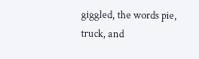giggled, the words pie, truck, and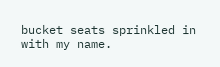bucket seats sprinkled in with my name.